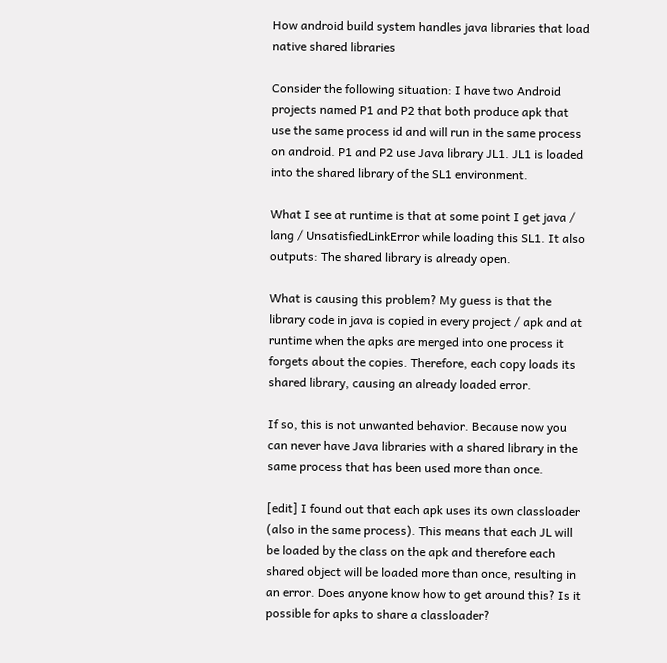How android build system handles java libraries that load native shared libraries

Consider the following situation: I have two Android projects named P1 and P2 that both produce apk that use the same process id and will run in the same process on android. P1 and P2 use Java library JL1. JL1 is loaded into the shared library of the SL1 environment.

What I see at runtime is that at some point I get java / lang / UnsatisfiedLinkError while loading this SL1. It also outputs: The shared library is already open.

What is causing this problem? My guess is that the library code in java is copied in every project / apk and at runtime when the apks are merged into one process it forgets about the copies. Therefore, each copy loads its shared library, causing an already loaded error.

If so, this is not unwanted behavior. Because now you can never have Java libraries with a shared library in the same process that has been used more than once.

[edit] I found out that each apk uses its own classloader (also in the same process). This means that each JL will be loaded by the class on the apk and therefore each shared object will be loaded more than once, resulting in an error. Does anyone know how to get around this? Is it possible for apks to share a classloader?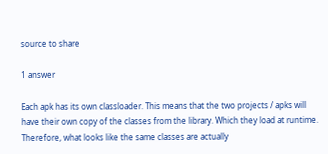source to share

1 answer

Each apk has its own classloader. This means that the two projects / apks will have their own copy of the classes from the library. Which they load at runtime. Therefore, what looks like the same classes are actually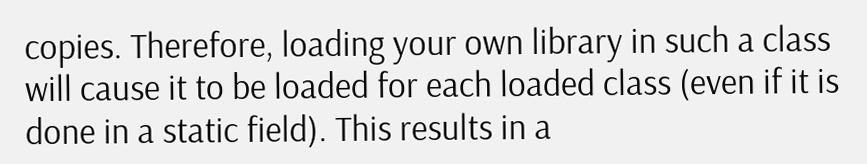copies. Therefore, loading your own library in such a class will cause it to be loaded for each loaded class (even if it is done in a static field). This results in a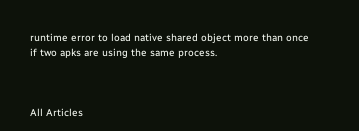runtime error to load native shared object more than once if two apks are using the same process.



All Articles